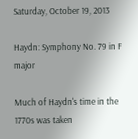Saturday, October 19, 2013

Haydn: Symphony No. 79 in F major

Much of Haydn's time in the 1770s was taken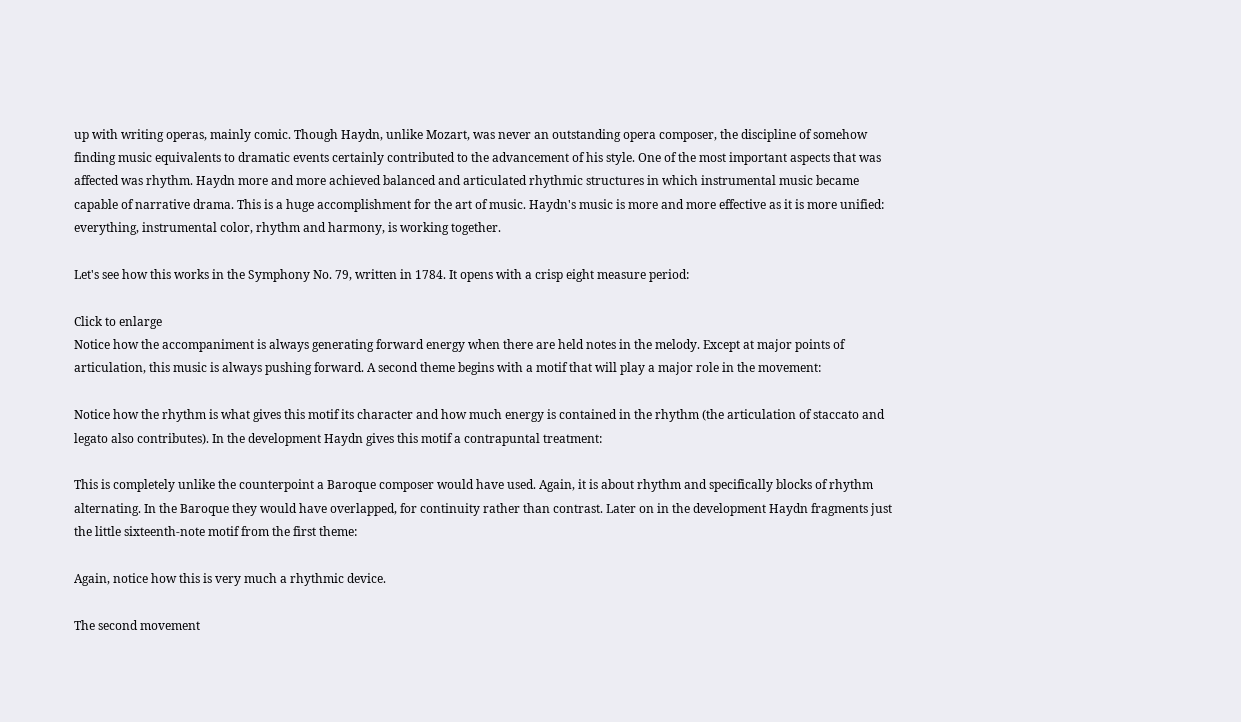up with writing operas, mainly comic. Though Haydn, unlike Mozart, was never an outstanding opera composer, the discipline of somehow finding music equivalents to dramatic events certainly contributed to the advancement of his style. One of the most important aspects that was affected was rhythm. Haydn more and more achieved balanced and articulated rhythmic structures in which instrumental music became capable of narrative drama. This is a huge accomplishment for the art of music. Haydn's music is more and more effective as it is more unified: everything, instrumental color, rhythm and harmony, is working together.

Let's see how this works in the Symphony No. 79, written in 1784. It opens with a crisp eight measure period:

Click to enlarge
Notice how the accompaniment is always generating forward energy when there are held notes in the melody. Except at major points of articulation, this music is always pushing forward. A second theme begins with a motif that will play a major role in the movement:

Notice how the rhythm is what gives this motif its character and how much energy is contained in the rhythm (the articulation of staccato and legato also contributes). In the development Haydn gives this motif a contrapuntal treatment:

This is completely unlike the counterpoint a Baroque composer would have used. Again, it is about rhythm and specifically blocks of rhythm alternating. In the Baroque they would have overlapped, for continuity rather than contrast. Later on in the development Haydn fragments just the little sixteenth-note motif from the first theme:

Again, notice how this is very much a rhythmic device.

The second movement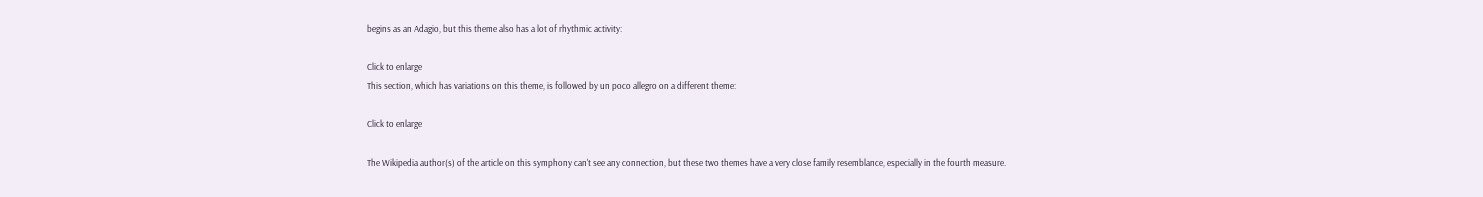begins as an Adagio, but this theme also has a lot of rhythmic activity:

Click to enlarge
This section, which has variations on this theme, is followed by un poco allegro on a different theme:

Click to enlarge

The Wikipedia author(s) of the article on this symphony can't see any connection, but these two themes have a very close family resemblance, especially in the fourth measure.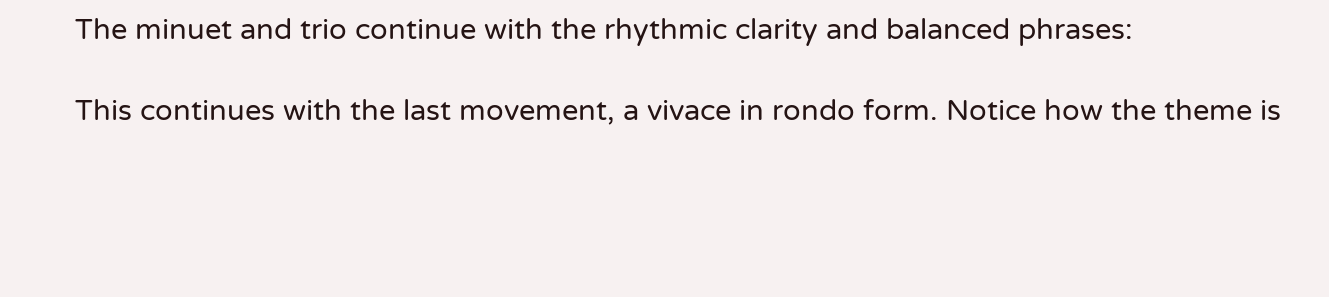The minuet and trio continue with the rhythmic clarity and balanced phrases:

This continues with the last movement, a vivace in rondo form. Notice how the theme is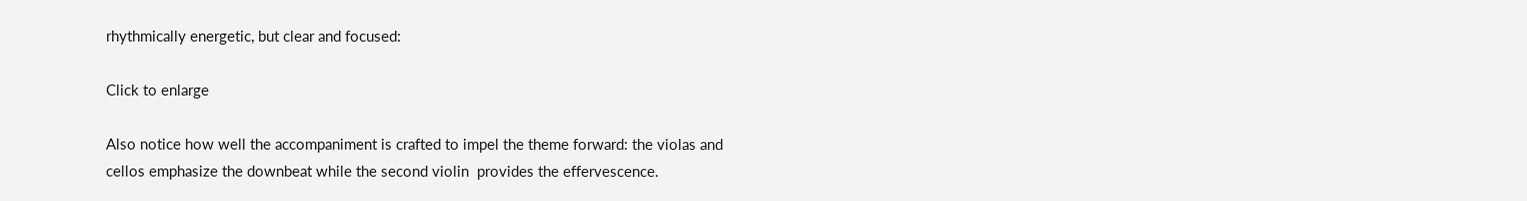rhythmically energetic, but clear and focused:

Click to enlarge

Also notice how well the accompaniment is crafted to impel the theme forward: the violas and cellos emphasize the downbeat while the second violin  provides the effervescence.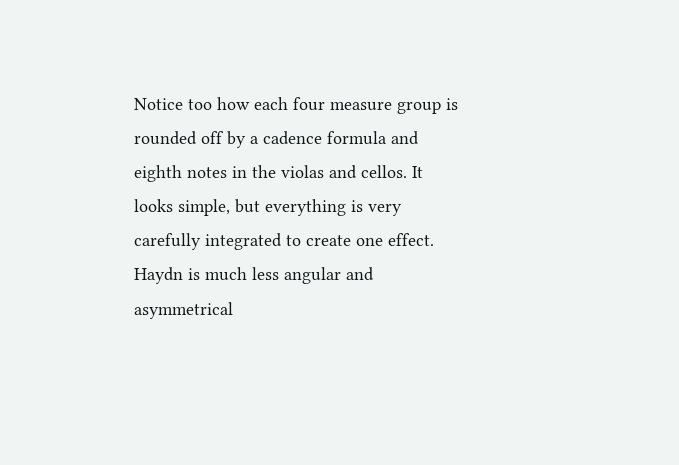Notice too how each four measure group is rounded off by a cadence formula and eighth notes in the violas and cellos. It looks simple, but everything is very carefully integrated to create one effect. Haydn is much less angular and asymmetrical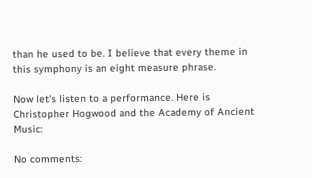than he used to be. I believe that every theme in this symphony is an eight measure phrase.

Now let's listen to a performance. Here is Christopher Hogwood and the Academy of Ancient Music:

No comments: